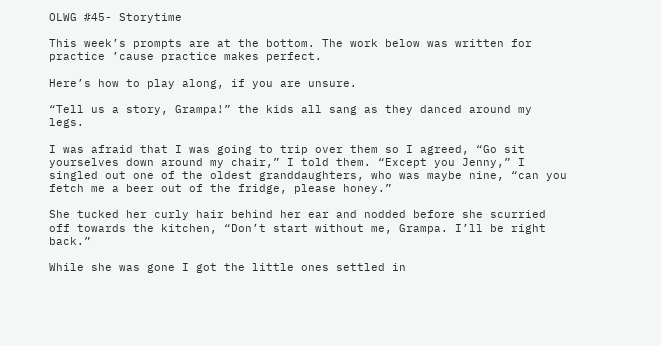OLWG #45- Storytime

This week’s prompts are at the bottom. The work below was written for practice ’cause practice makes perfect.

Here’s how to play along, if you are unsure.

“Tell us a story, Grampa!” the kids all sang as they danced around my legs.

I was afraid that I was going to trip over them so I agreed, “Go sit yourselves down around my chair,” I told them. “Except you Jenny,” I singled out one of the oldest granddaughters, who was maybe nine, “can you fetch me a beer out of the fridge, please honey.”

She tucked her curly hair behind her ear and nodded before she scurried off towards the kitchen, “Don’t start without me, Grampa. I’ll be right back.”

While she was gone I got the little ones settled in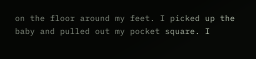on the floor around my feet. I picked up the baby and pulled out my pocket square. I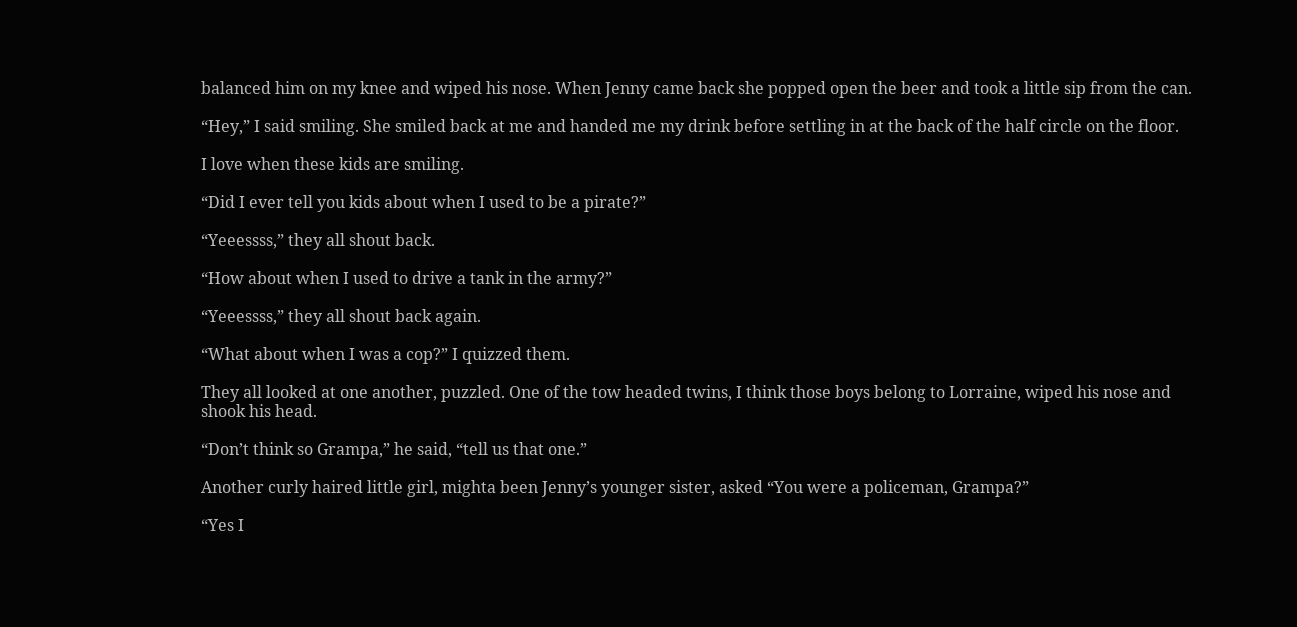balanced him on my knee and wiped his nose. When Jenny came back she popped open the beer and took a little sip from the can.

“Hey,” I said smiling. She smiled back at me and handed me my drink before settling in at the back of the half circle on the floor.

I love when these kids are smiling.

“Did I ever tell you kids about when I used to be a pirate?”

“Yeeessss,” they all shout back.

“How about when I used to drive a tank in the army?”

“Yeeessss,” they all shout back again.

“What about when I was a cop?” I quizzed them.

They all looked at one another, puzzled. One of the tow headed twins, I think those boys belong to Lorraine, wiped his nose and shook his head.

“Don’t think so Grampa,” he said, “tell us that one.”

Another curly haired little girl, mighta been Jenny’s younger sister, asked “You were a policeman, Grampa?”

“Yes I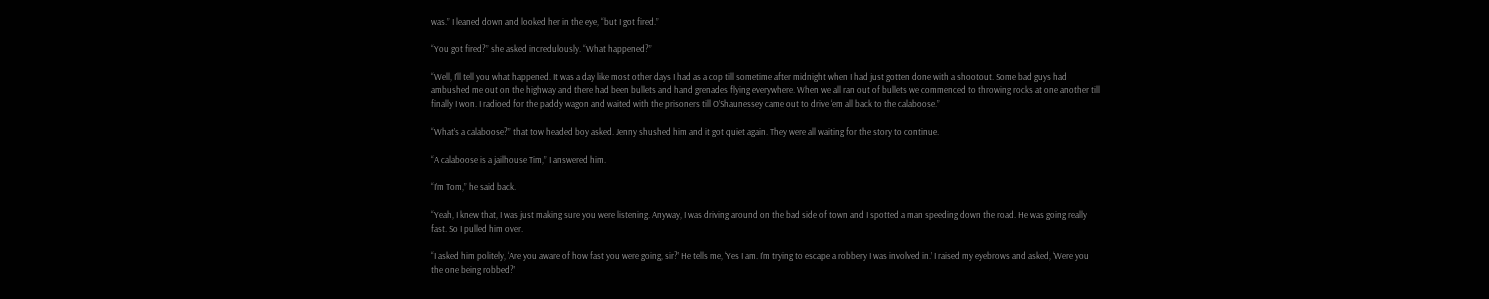was.” I leaned down and looked her in the eye, “but I got fired.”

“You got fired?” she asked incredulously. “What happened?”

“Well, I’ll tell you what happened. It was a day like most other days I had as a cop till sometime after midnight when I had just gotten done with a shootout. Some bad guys had ambushed me out on the highway and there had been bullets and hand grenades flying everywhere. When we all ran out of bullets we commenced to throwing rocks at one another till finally I won. I radioed for the paddy wagon and waited with the prisoners till O’Shaunessey came out to drive ‘em all back to the calaboose.”

“What’s a calaboose?” that tow headed boy asked. Jenny shushed him and it got quiet again. They were all waiting for the story to continue.

“A calaboose is a jailhouse Tim,” I answered him.

“I’m Tom,” he said back.

“Yeah, I knew that, I was just making sure you were listening. Anyway, I was driving around on the bad side of town and I spotted a man speeding down the road. He was going really fast. So I pulled him over.

“I asked him politely, ‘Are you aware of how fast you were going, sir?’ He tells me, ‘Yes I am. I’m trying to escape a robbery I was involved in.’ I raised my eyebrows and asked, ‘Were you the one being robbed?’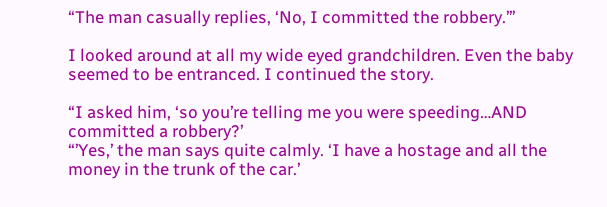“The man casually replies, ‘No, I committed the robbery.’”

I looked around at all my wide eyed grandchildren. Even the baby seemed to be entranced. I continued the story.

“I asked him, ‘so you’re telling me you were speeding…AND committed a robbery?’
“’Yes,’ the man says quite calmly. ‘I have a hostage and all the money in the trunk of the car.’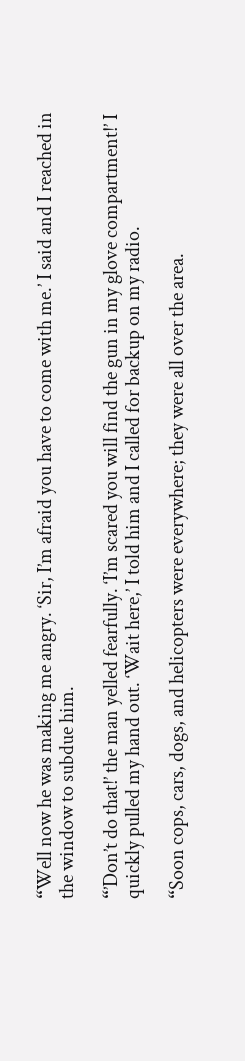“Well now he was making me angry. ‘Sir, I’m afraid you have to come with me.’ I said and I reached in the window to subdue him.

“’Don’t do that!’ the man yelled fearfully. ‘I’m scared you will find the gun in my glove compartment!’ I quickly pulled my hand out. ‘Wait here,’ I told him and I called for backup on my radio.

“Soon cops, cars, dogs, and helicopters were everywhere; they were all over the area.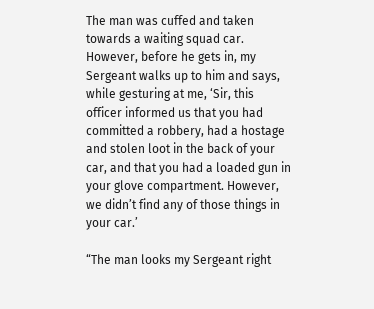The man was cuffed and taken towards a waiting squad car. However, before he gets in, my Sergeant walks up to him and says, while gesturing at me, ‘Sir, this officer informed us that you had committed a robbery, had a hostage and stolen loot in the back of your car, and that you had a loaded gun in your glove compartment. However, we didn’t find any of those things in your car.’

“The man looks my Sergeant right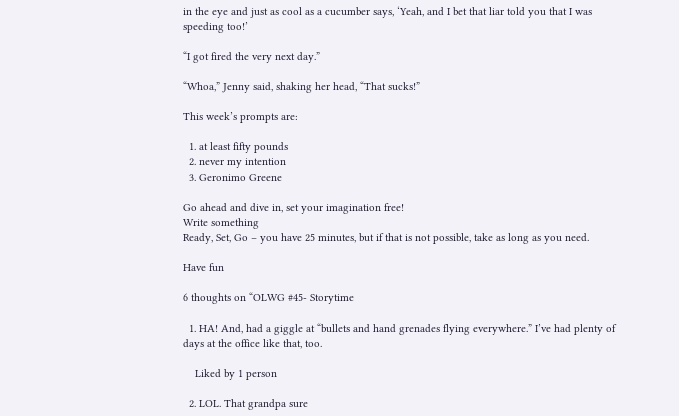in the eye and just as cool as a cucumber says, ‘Yeah, and I bet that liar told you that I was speeding too!’

“I got fired the very next day.”

“Whoa,” Jenny said, shaking her head, “That sucks!”

This week’s prompts are:

  1. at least fifty pounds
  2. never my intention
  3. Geronimo Greene

Go ahead and dive in, set your imagination free!
Write something
Ready, Set, Go – you have 25 minutes, but if that is not possible, take as long as you need.

Have fun

6 thoughts on “OLWG #45- Storytime

  1. HA! And, had a giggle at “bullets and hand grenades flying everywhere.” I’ve had plenty of days at the office like that, too.

    Liked by 1 person

  2. LOL. That grandpa sure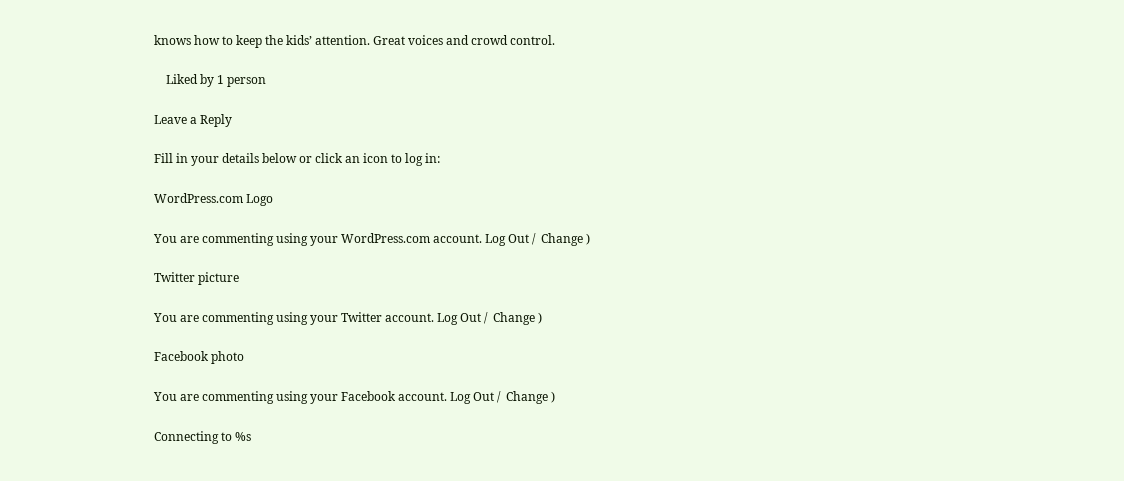knows how to keep the kids’ attention. Great voices and crowd control.

    Liked by 1 person

Leave a Reply

Fill in your details below or click an icon to log in:

WordPress.com Logo

You are commenting using your WordPress.com account. Log Out /  Change )

Twitter picture

You are commenting using your Twitter account. Log Out /  Change )

Facebook photo

You are commenting using your Facebook account. Log Out /  Change )

Connecting to %s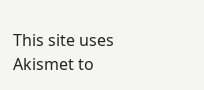This site uses Akismet to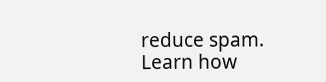reduce spam. Learn how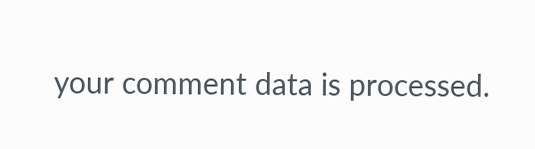your comment data is processed.